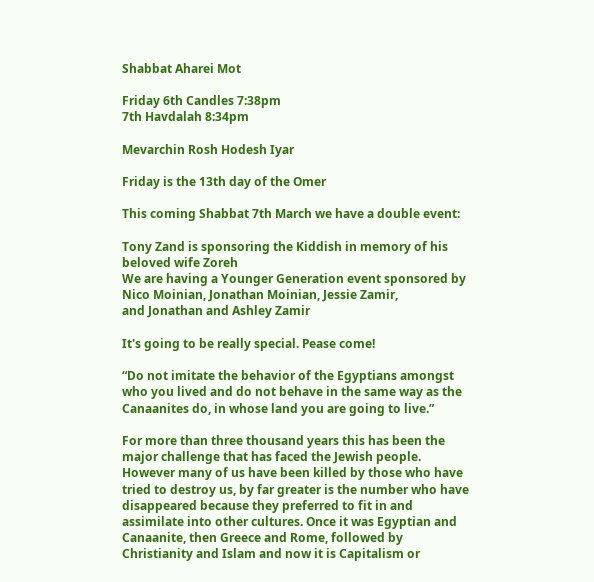Shabbat Aharei Mot

Friday 6th Candles 7:38pm
7th Havdalah 8:34pm

Mevarchin Rosh Hodesh Iyar

Friday is the 13th day of the Omer

This coming Shabbat 7th March we have a double event:

Tony Zand is sponsoring the Kiddish in memory of his beloved wife Zoreh
We are having a Younger Generation event sponsored by
Nico Moinian, Jonathan Moinian, Jessie Zamir,
and Jonathan and Ashley Zamir

It's going to be really special. Pease come!

“Do not imitate the behavior of the Egyptians amongst who you lived and do not behave in the same way as the Canaanites do, in whose land you are going to live.”

For more than three thousand years this has been the major challenge that has faced the Jewish people. However many of us have been killed by those who have tried to destroy us, by far greater is the number who have disappeared because they preferred to fit in and assimilate into other cultures. Once it was Egyptian and Canaanite, then Greece and Rome, followed by Christianity and Islam and now it is Capitalism or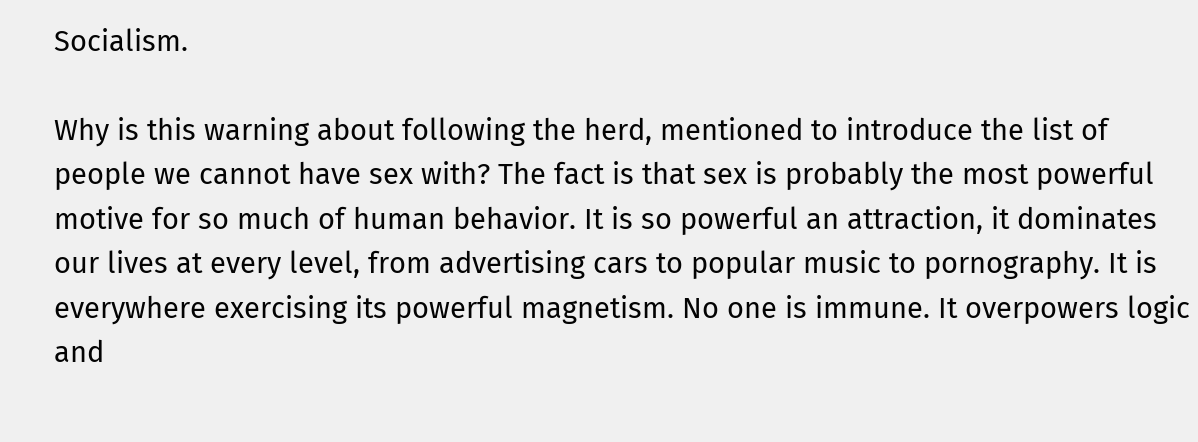Socialism.

Why is this warning about following the herd, mentioned to introduce the list of people we cannot have sex with? The fact is that sex is probably the most powerful motive for so much of human behavior. It is so powerful an attraction, it dominates our lives at every level, from advertising cars to popular music to pornography. It is everywhere exercising its powerful magnetism. No one is immune. It overpowers logic and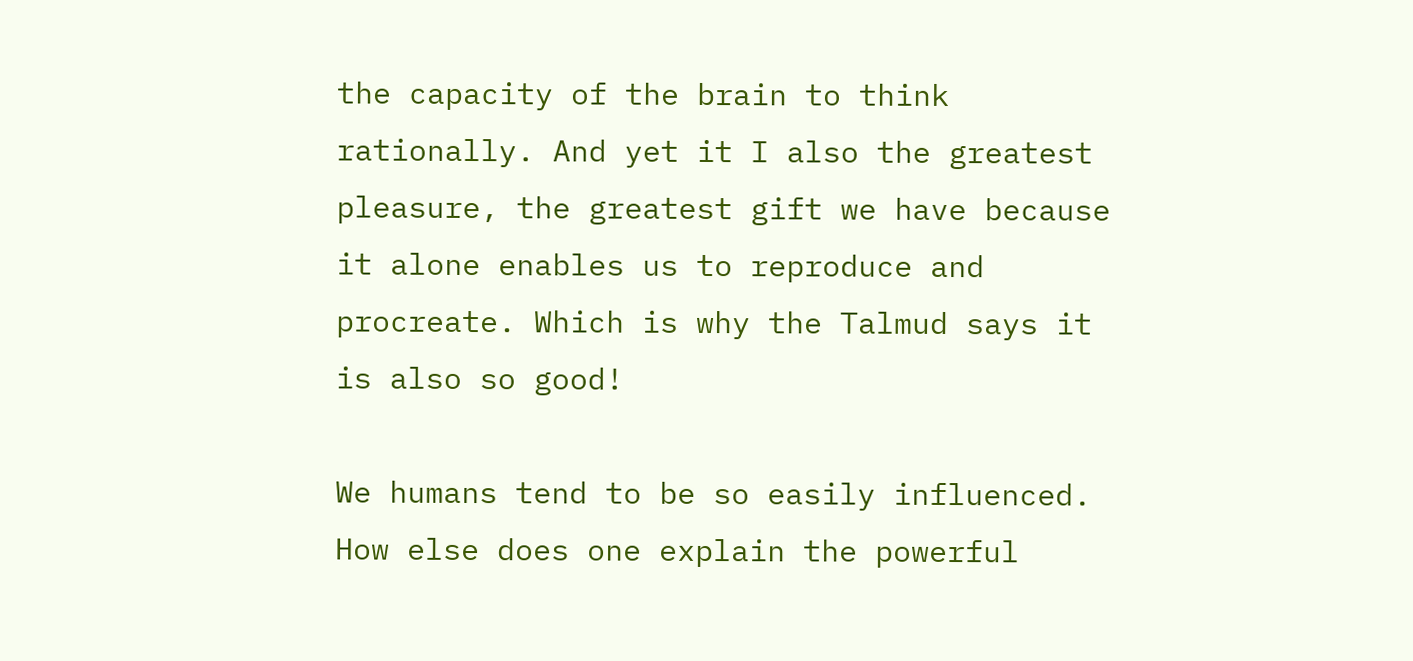the capacity of the brain to think rationally. And yet it I also the greatest pleasure, the greatest gift we have because it alone enables us to reproduce and procreate. Which is why the Talmud says it is also so good!

We humans tend to be so easily influenced. How else does one explain the powerful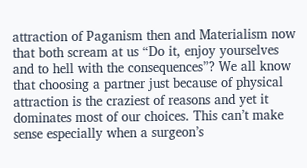attraction of Paganism then and Materialism now that both scream at us “Do it, enjoy yourselves and to hell with the consequences”? We all know that choosing a partner just because of physical attraction is the craziest of reasons and yet it dominates most of our choices. This can’t make sense especially when a surgeon’s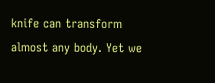knife can transform almost any body. Yet we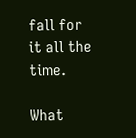fall for it all the time.

What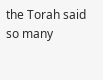the Torah said so many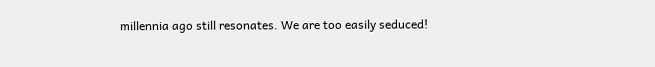millennia ago still resonates. We are too easily seduced!